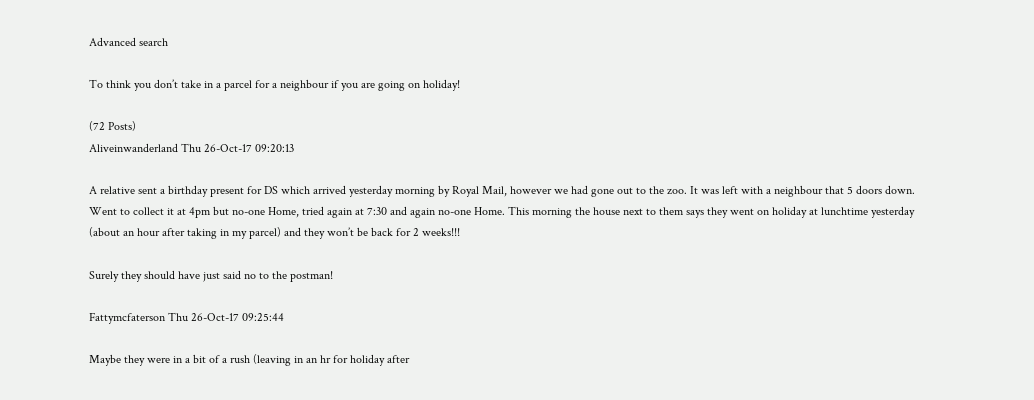Advanced search

To think you don’t take in a parcel for a neighbour if you are going on holiday!

(72 Posts)
Aliveinwanderland Thu 26-Oct-17 09:20:13

A relative sent a birthday present for DS which arrived yesterday morning by Royal Mail, however we had gone out to the zoo. It was left with a neighbour that 5 doors down. Went to collect it at 4pm but no-one Home, tried again at 7:30 and again no-one Home. This morning the house next to them says they went on holiday at lunchtime yesterday (about an hour after taking in my parcel) and they won’t be back for 2 weeks!!!

Surely they should have just said no to the postman!

Fattymcfaterson Thu 26-Oct-17 09:25:44

Maybe they were in a bit of a rush (leaving in an hr for holiday after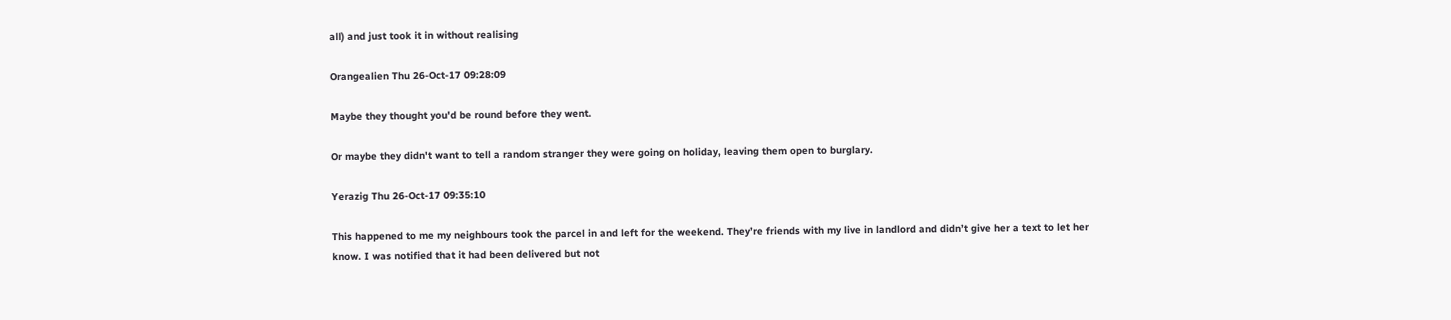all) and just took it in without realising

Orangealien Thu 26-Oct-17 09:28:09

Maybe they thought you'd be round before they went.

Or maybe they didn't want to tell a random stranger they were going on holiday, leaving them open to burglary.

Yerazig Thu 26-Oct-17 09:35:10

This happened to me my neighbours took the parcel in and left for the weekend. They’re friends with my live in landlord and didn’t give her a text to let her know. I was notified that it had been delivered but not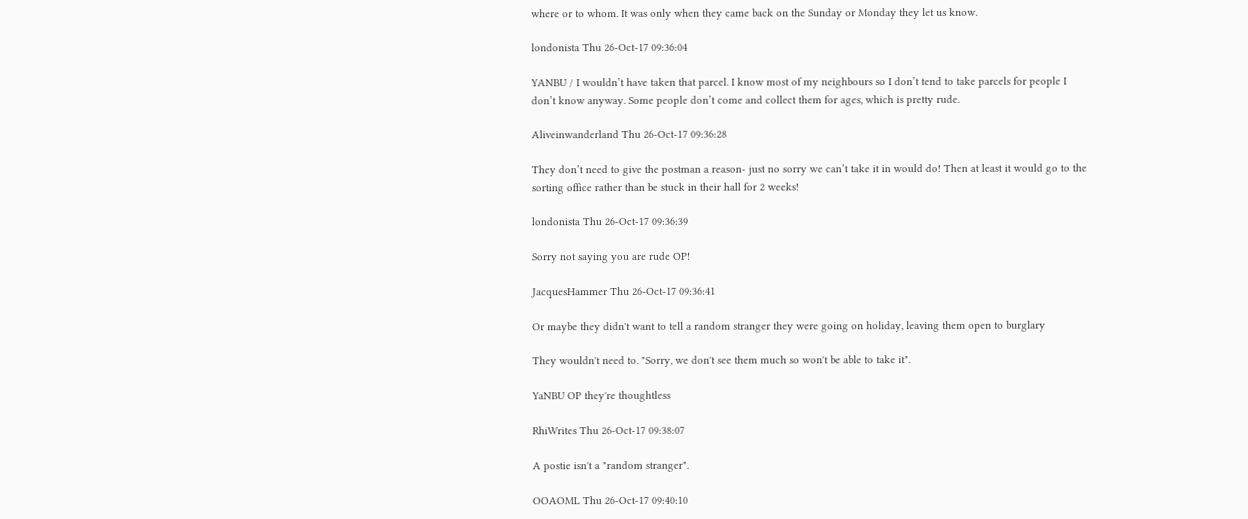where or to whom. It was only when they came back on the Sunday or Monday they let us know.

londonista Thu 26-Oct-17 09:36:04

YANBU / I wouldn’t have taken that parcel. I know most of my neighbours so I don’t tend to take parcels for people I don’t know anyway. Some people don’t come and collect them for ages, which is pretty rude.

Aliveinwanderland Thu 26-Oct-17 09:36:28

They don’t need to give the postman a reason- just no sorry we can’t take it in would do! Then at least it would go to the sorting office rather than be stuck in their hall for 2 weeks!

londonista Thu 26-Oct-17 09:36:39

Sorry not saying you are rude OP!

JacquesHammer Thu 26-Oct-17 09:36:41

Or maybe they didn't want to tell a random stranger they were going on holiday, leaving them open to burglary

They wouldn't need to. "Sorry, we don't see them much so won't be able to take it".

YaNBU OP they're thoughtless

RhiWrites Thu 26-Oct-17 09:38:07

A postie isn't a "random stranger".

OOAOML Thu 26-Oct-17 09:40:10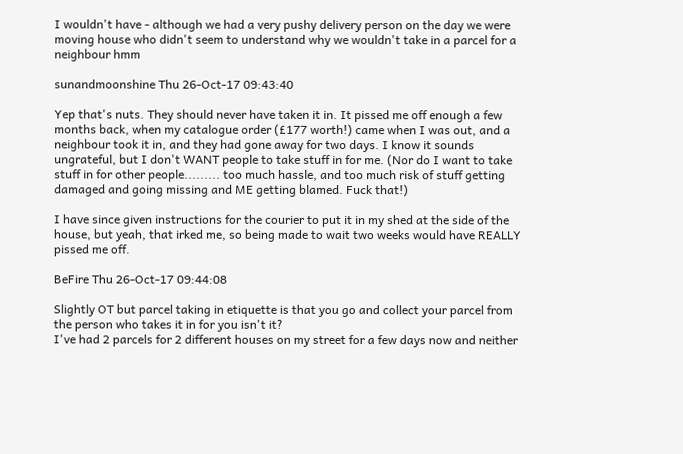I wouldn't have - although we had a very pushy delivery person on the day we were moving house who didn't seem to understand why we wouldn't take in a parcel for a neighbour hmm

sunandmoonshine Thu 26-Oct-17 09:43:40

Yep that's nuts. They should never have taken it in. It pissed me off enough a few months back, when my catalogue order (£177 worth!) came when I was out, and a neighbour took it in, and they had gone away for two days. I know it sounds ungrateful, but I don't WANT people to take stuff in for me. (Nor do I want to take stuff in for other people......... too much hassle, and too much risk of stuff getting damaged and going missing and ME getting blamed. Fuck that!)

I have since given instructions for the courier to put it in my shed at the side of the house, but yeah, that irked me, so being made to wait two weeks would have REALLY pissed me off.

BeFire Thu 26-Oct-17 09:44:08

Slightly OT but parcel taking in etiquette is that you go and collect your parcel from the person who takes it in for you isn't it?
I've had 2 parcels for 2 different houses on my street for a few days now and neither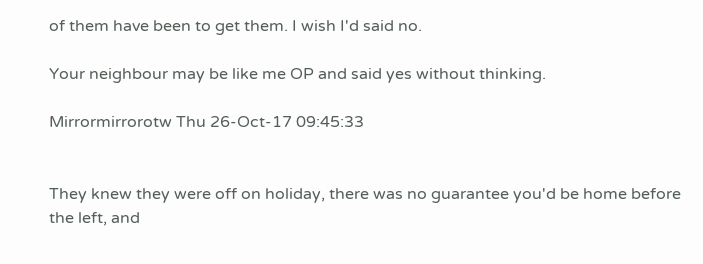of them have been to get them. I wish I'd said no.

Your neighbour may be like me OP and said yes without thinking.

Mirrormirrorotw Thu 26-Oct-17 09:45:33


They knew they were off on holiday, there was no guarantee you'd be home before the left, and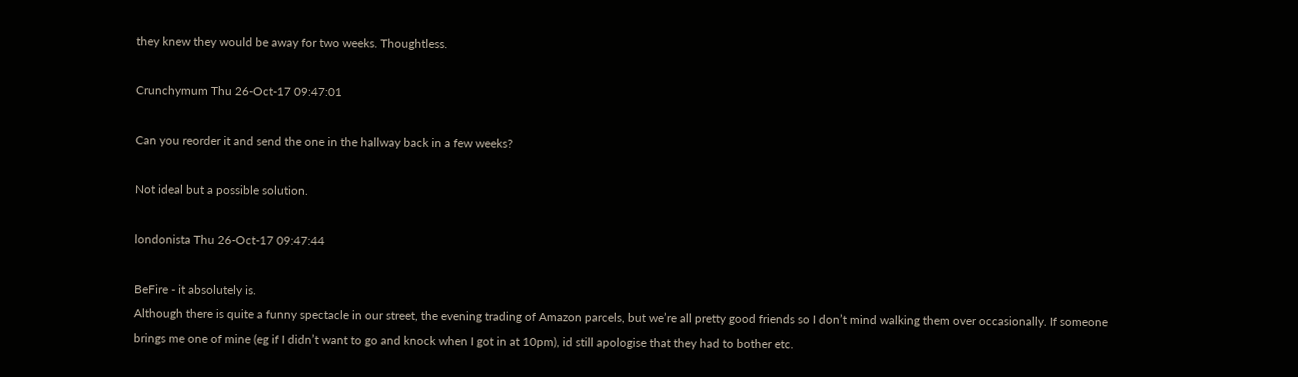they knew they would be away for two weeks. Thoughtless.

Crunchymum Thu 26-Oct-17 09:47:01

Can you reorder it and send the one in the hallway back in a few weeks?

Not ideal but a possible solution.

londonista Thu 26-Oct-17 09:47:44

BeFire - it absolutely is.
Although there is quite a funny spectacle in our street, the evening trading of Amazon parcels, but we’re all pretty good friends so I don’t mind walking them over occasionally. If someone brings me one of mine (eg if I didn’t want to go and knock when I got in at 10pm), id still apologise that they had to bother etc.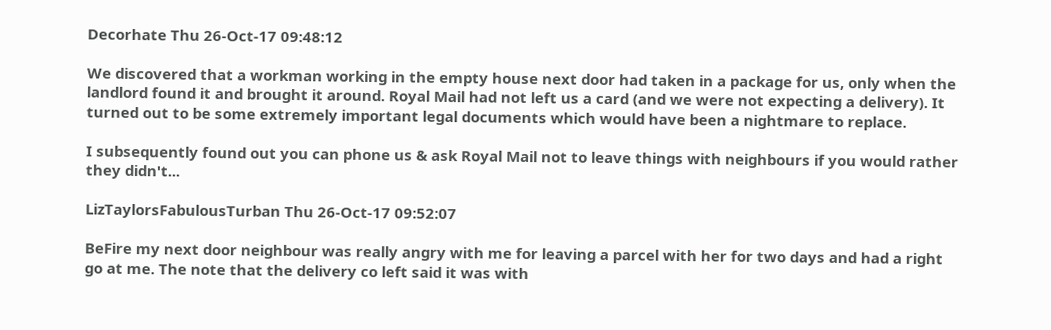Decorhate Thu 26-Oct-17 09:48:12

We discovered that a workman working in the empty house next door had taken in a package for us, only when the landlord found it and brought it around. Royal Mail had not left us a card (and we were not expecting a delivery). It turned out to be some extremely important legal documents which would have been a nightmare to replace.

I subsequently found out you can phone us & ask Royal Mail not to leave things with neighbours if you would rather they didn't...

LizTaylorsFabulousTurban Thu 26-Oct-17 09:52:07

BeFire my next door neighbour was really angry with me for leaving a parcel with her for two days and had a right go at me. The note that the delivery co left said it was with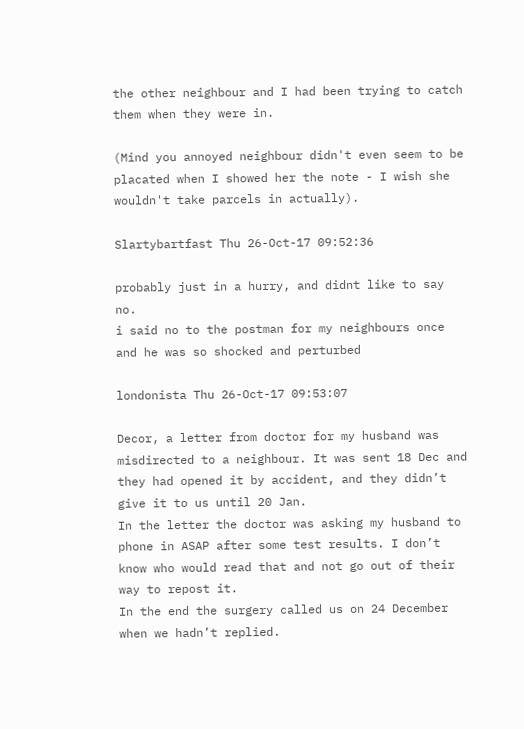the other neighbour and I had been trying to catch them when they were in.

(Mind you annoyed neighbour didn't even seem to be placated when I showed her the note - I wish she wouldn't take parcels in actually).

Slartybartfast Thu 26-Oct-17 09:52:36

probably just in a hurry, and didnt like to say no.
i said no to the postman for my neighbours once and he was so shocked and perturbed

londonista Thu 26-Oct-17 09:53:07

Decor, a letter from doctor for my husband was misdirected to a neighbour. It was sent 18 Dec and they had opened it by accident, and they didn’t give it to us until 20 Jan.
In the letter the doctor was asking my husband to phone in ASAP after some test results. I don’t know who would read that and not go out of their way to repost it.
In the end the surgery called us on 24 December when we hadn’t replied.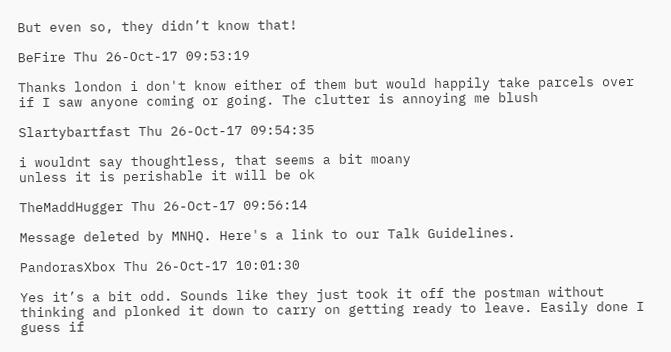But even so, they didn’t know that!

BeFire Thu 26-Oct-17 09:53:19

Thanks london i don't know either of them but would happily take parcels over if I saw anyone coming or going. The clutter is annoying me blush

Slartybartfast Thu 26-Oct-17 09:54:35

i wouldnt say thoughtless, that seems a bit moany
unless it is perishable it will be ok

TheMaddHugger Thu 26-Oct-17 09:56:14

Message deleted by MNHQ. Here's a link to our Talk Guidelines.

PandorasXbox Thu 26-Oct-17 10:01:30

Yes it’s a bit odd. Sounds like they just took it off the postman without thinking and plonked it down to carry on getting ready to leave. Easily done I guess if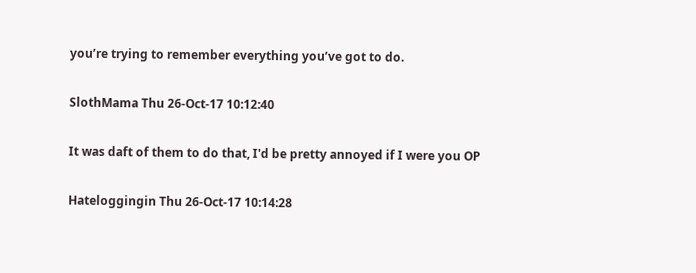you’re trying to remember everything you’ve got to do.

SlothMama Thu 26-Oct-17 10:12:40

It was daft of them to do that, I'd be pretty annoyed if I were you OP

Hateloggingin Thu 26-Oct-17 10:14:28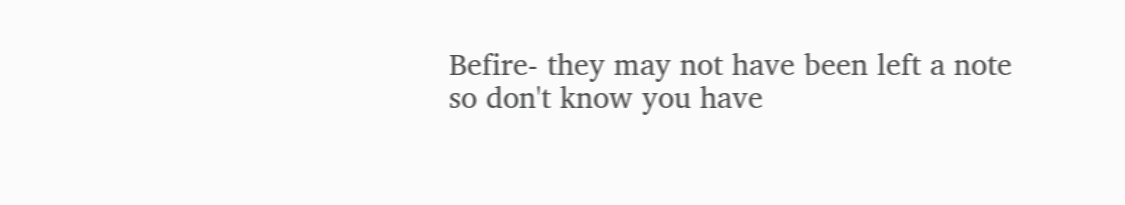Befire- they may not have been left a note so don't know you have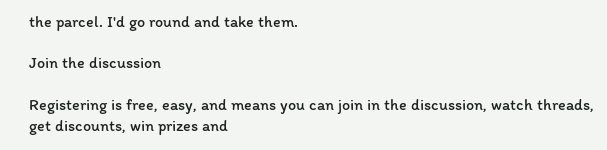the parcel. I'd go round and take them.

Join the discussion

Registering is free, easy, and means you can join in the discussion, watch threads, get discounts, win prizes and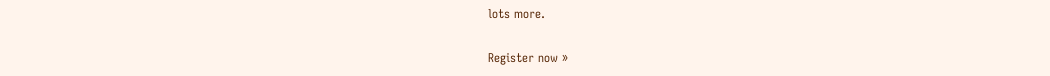lots more.

Register now »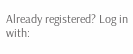Already registered? Log in with: